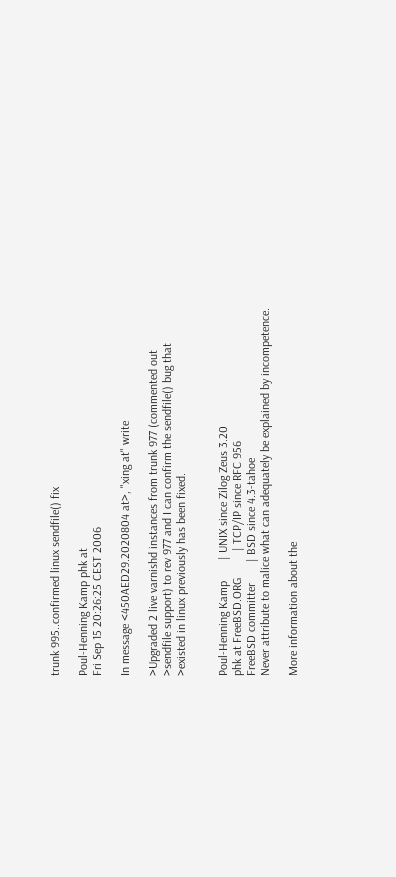trunk 995..confirmed linux sendfile() fix

Poul-Henning Kamp phk at
Fri Sep 15 20:26:25 CEST 2006

In message <450AED29.2020804 at>, "xing at" write

>Upgraded 2 live varnishd instances from trunk 977 (commented out
>sendfile support) to rev 977 and I can confirm the sendfile() bug that
>existed in linux previously has been fixed.


Poul-Henning Kamp       | UNIX since Zilog Zeus 3.20
phk at FreeBSD.ORG         | TCP/IP since RFC 956
FreeBSD committer       | BSD since 4.3-tahoe
Never attribute to malice what can adequately be explained by incompetence.

More information about the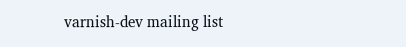varnish-dev mailing list